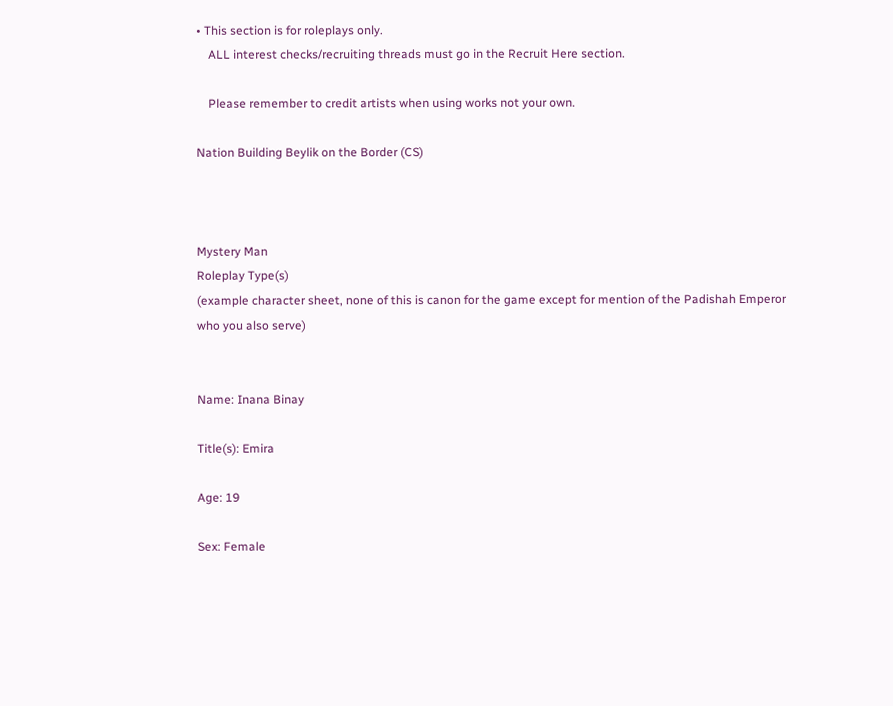• This section is for roleplays only.
    ALL interest checks/recruiting threads must go in the Recruit Here section.

    Please remember to credit artists when using works not your own.

Nation Building Beylik on the Border (CS)



Mystery Man
Roleplay Type(s)
(example character sheet, none of this is canon for the game except for mention of the Padishah Emperor who you also serve)


Name: Inana Binay

Title(s): Emira

Age: 19

Sex: Female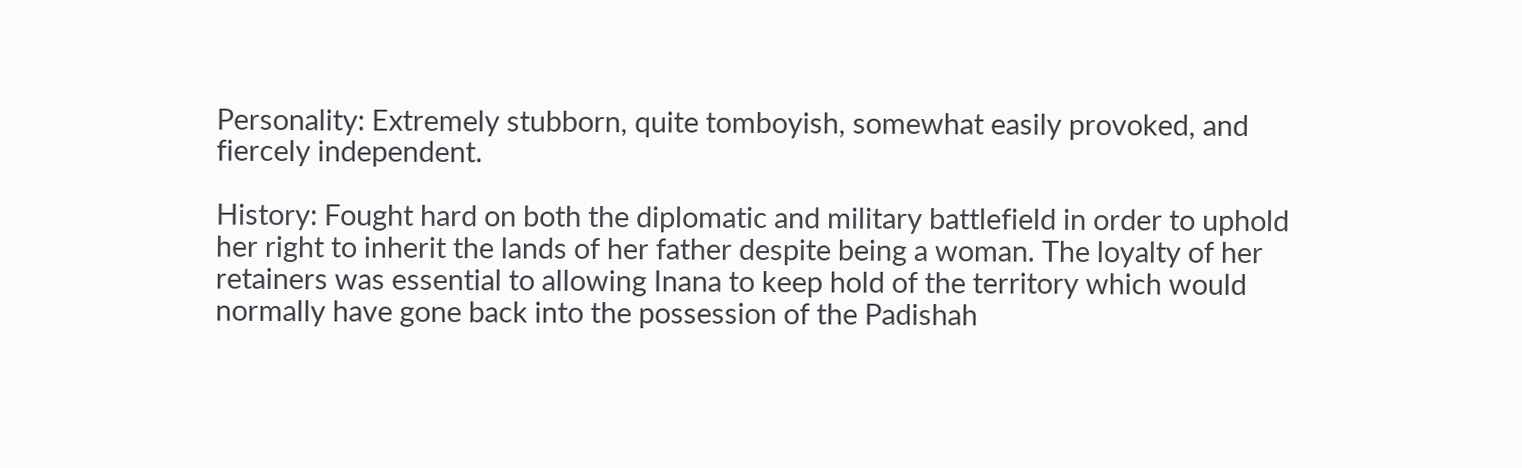Personality: Extremely stubborn, quite tomboyish, somewhat easily provoked, and fiercely independent.

History: Fought hard on both the diplomatic and military battlefield in order to uphold her right to inherit the lands of her father despite being a woman. The loyalty of her retainers was essential to allowing Inana to keep hold of the territory which would normally have gone back into the possession of the Padishah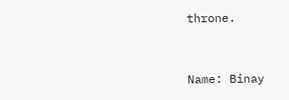throne.


Name: Binay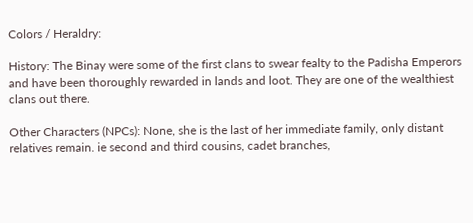Colors / Heraldry:

History: The Binay were some of the first clans to swear fealty to the Padisha Emperors and have been thoroughly rewarded in lands and loot. They are one of the wealthiest clans out there.

Other Characters (NPCs): None, she is the last of her immediate family, only distant relatives remain. ie second and third cousins, cadet branches,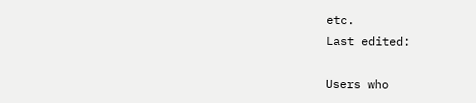etc.
Last edited:

Users who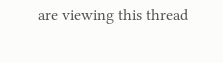are viewing this thread